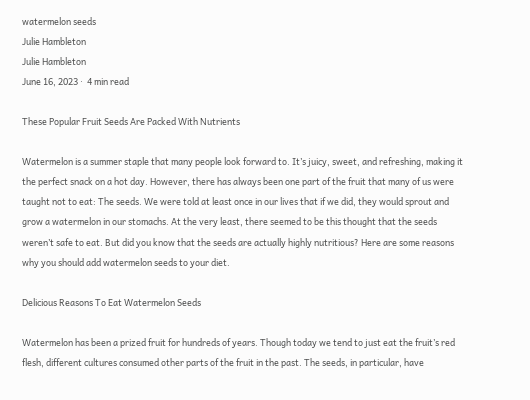watermelon seeds
Julie Hambleton
Julie Hambleton
June 16, 2023 ·  4 min read

These Popular Fruit Seeds Are Packed With Nutrients

Watermelon is a summer staple that many people look forward to. It’s juicy, sweet, and refreshing, making it the perfect snack on a hot day. However, there has always been one part of the fruit that many of us were taught not to eat: The seeds. We were told at least once in our lives that if we did, they would sprout and grow a watermelon in our stomachs. At the very least, there seemed to be this thought that the seeds weren’t safe to eat. But did you know that the seeds are actually highly nutritious? Here are some reasons why you should add watermelon seeds to your diet.

Delicious Reasons To Eat Watermelon Seeds

Watermelon has been a prized fruit for hundreds of years. Though today we tend to just eat the fruit’s red flesh, different cultures consumed other parts of the fruit in the past. The seeds, in particular, have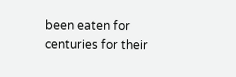been eaten for centuries for their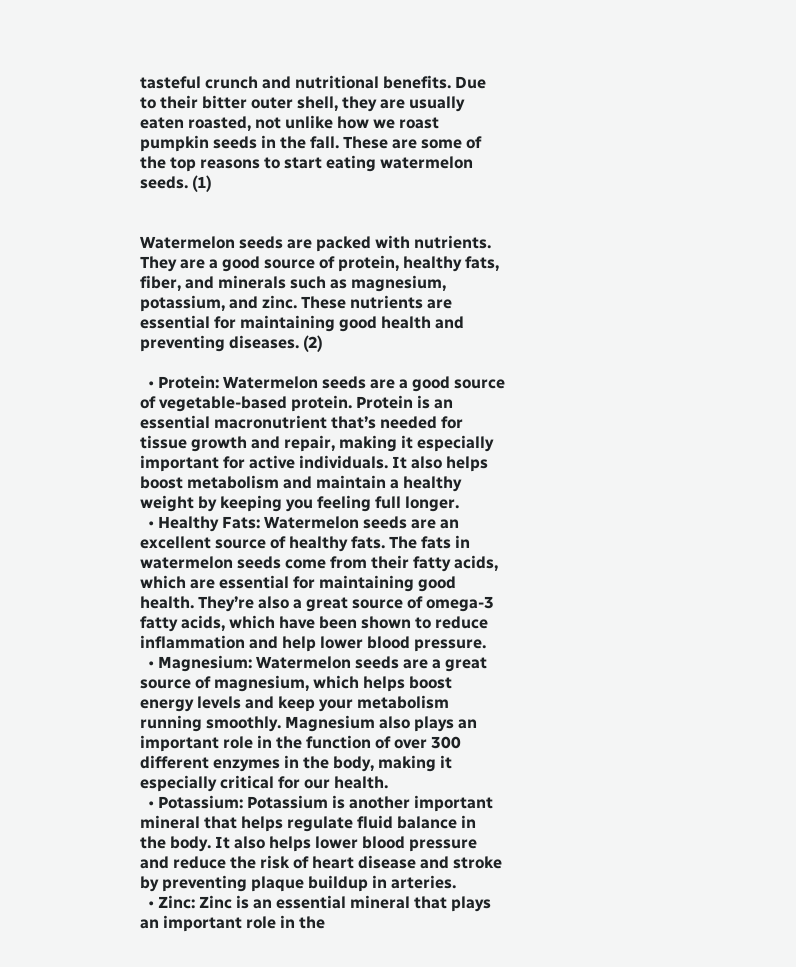tasteful crunch and nutritional benefits. Due to their bitter outer shell, they are usually eaten roasted, not unlike how we roast pumpkin seeds in the fall. These are some of the top reasons to start eating watermelon seeds. (1)


Watermelon seeds are packed with nutrients. They are a good source of protein, healthy fats, fiber, and minerals such as magnesium, potassium, and zinc. These nutrients are essential for maintaining good health and preventing diseases. (2)

  • Protein: Watermelon seeds are a good source of vegetable-based protein. Protein is an essential macronutrient that’s needed for tissue growth and repair, making it especially important for active individuals. It also helps boost metabolism and maintain a healthy weight by keeping you feeling full longer.
  • Healthy Fats: Watermelon seeds are an excellent source of healthy fats. The fats in watermelon seeds come from their fatty acids, which are essential for maintaining good health. They’re also a great source of omega-3 fatty acids, which have been shown to reduce inflammation and help lower blood pressure.
  • Magnesium: Watermelon seeds are a great source of magnesium, which helps boost energy levels and keep your metabolism running smoothly. Magnesium also plays an important role in the function of over 300 different enzymes in the body, making it especially critical for our health.
  • Potassium: Potassium is another important mineral that helps regulate fluid balance in the body. It also helps lower blood pressure and reduce the risk of heart disease and stroke by preventing plaque buildup in arteries.
  • Zinc: Zinc is an essential mineral that plays an important role in the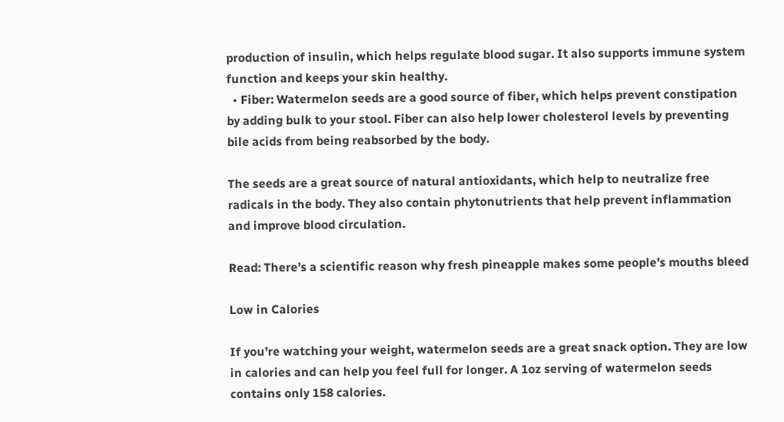production of insulin, which helps regulate blood sugar. It also supports immune system function and keeps your skin healthy.
  • Fiber: Watermelon seeds are a good source of fiber, which helps prevent constipation by adding bulk to your stool. Fiber can also help lower cholesterol levels by preventing bile acids from being reabsorbed by the body.

The seeds are a great source of natural antioxidants, which help to neutralize free radicals in the body. They also contain phytonutrients that help prevent inflammation and improve blood circulation.

Read: There’s a scientific reason why fresh pineapple makes some people’s mouths bleed

Low in Calories

If you’re watching your weight, watermelon seeds are a great snack option. They are low in calories and can help you feel full for longer. A 1oz serving of watermelon seeds contains only 158 calories.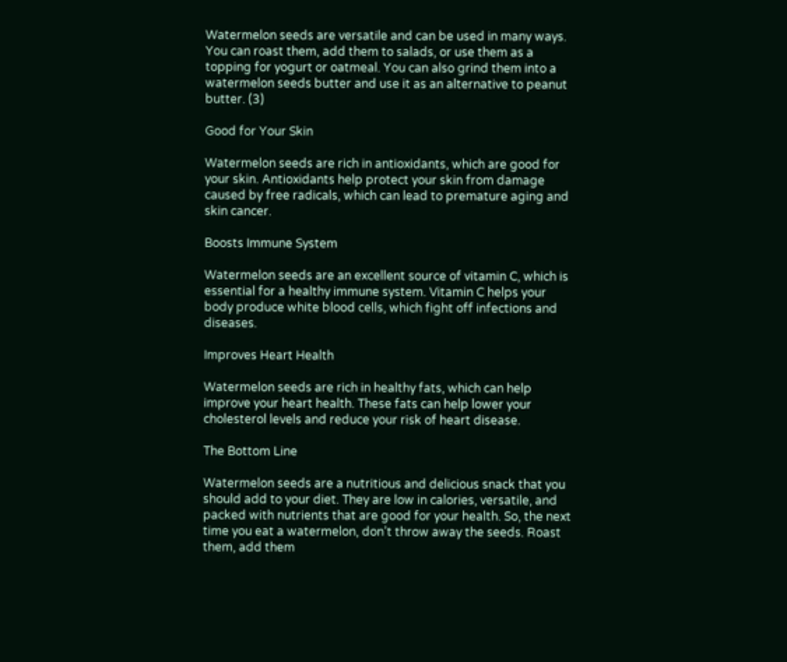Watermelon seeds are versatile and can be used in many ways. You can roast them, add them to salads, or use them as a topping for yogurt or oatmeal. You can also grind them into a watermelon seeds butter and use it as an alternative to peanut butter. (3)

Good for Your Skin

Watermelon seeds are rich in antioxidants, which are good for your skin. Antioxidants help protect your skin from damage caused by free radicals, which can lead to premature aging and skin cancer.

Boosts Immune System

Watermelon seeds are an excellent source of vitamin C, which is essential for a healthy immune system. Vitamin C helps your body produce white blood cells, which fight off infections and diseases.

Improves Heart Health

Watermelon seeds are rich in healthy fats, which can help improve your heart health. These fats can help lower your cholesterol levels and reduce your risk of heart disease.

The Bottom Line

Watermelon seeds are a nutritious and delicious snack that you should add to your diet. They are low in calories, versatile, and packed with nutrients that are good for your health. So, the next time you eat a watermelon, don’t throw away the seeds. Roast them, add them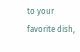to your favorite dish,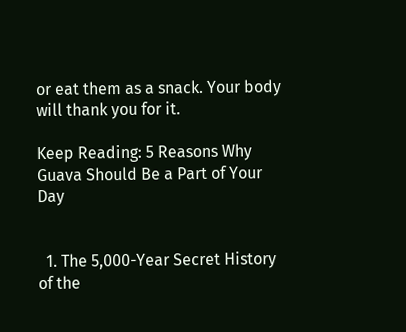or eat them as a snack. Your body will thank you for it.

Keep Reading: 5 Reasons Why Guava Should Be a Part of Your Day


  1. The 5,000-Year Secret History of the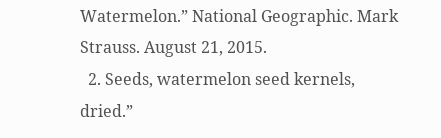Watermelon.” National Geographic. Mark Strauss. August 21, 2015.
  2. Seeds, watermelon seed kernels, dried.”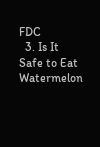FDC
  3. Is It Safe to Eat Watermelon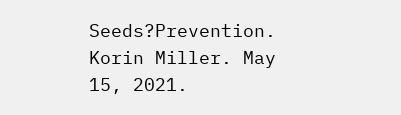Seeds?Prevention. Korin Miller. May 15, 2021.